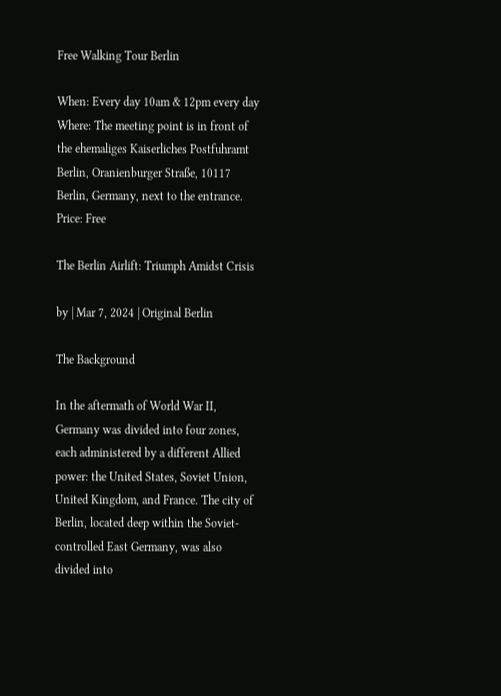Free Walking Tour Berlin

When: Every day 10am & 12pm every day
Where: The meeting point is in front of the ehemaliges Kaiserliches Postfuhramt Berlin, Oranienburger Straße, 10117 Berlin, Germany, next to the entrance.
Price: Free

The Berlin Airlift: Triumph Amidst Crisis

by | Mar 7, 2024 | Original Berlin

The Background

In the aftermath of World War II, Germany was divided into four zones, each administered by a different Allied power: the United States, Soviet Union, United Kingdom, and France. The city of Berlin, located deep within the Soviet-controlled East Germany, was also divided into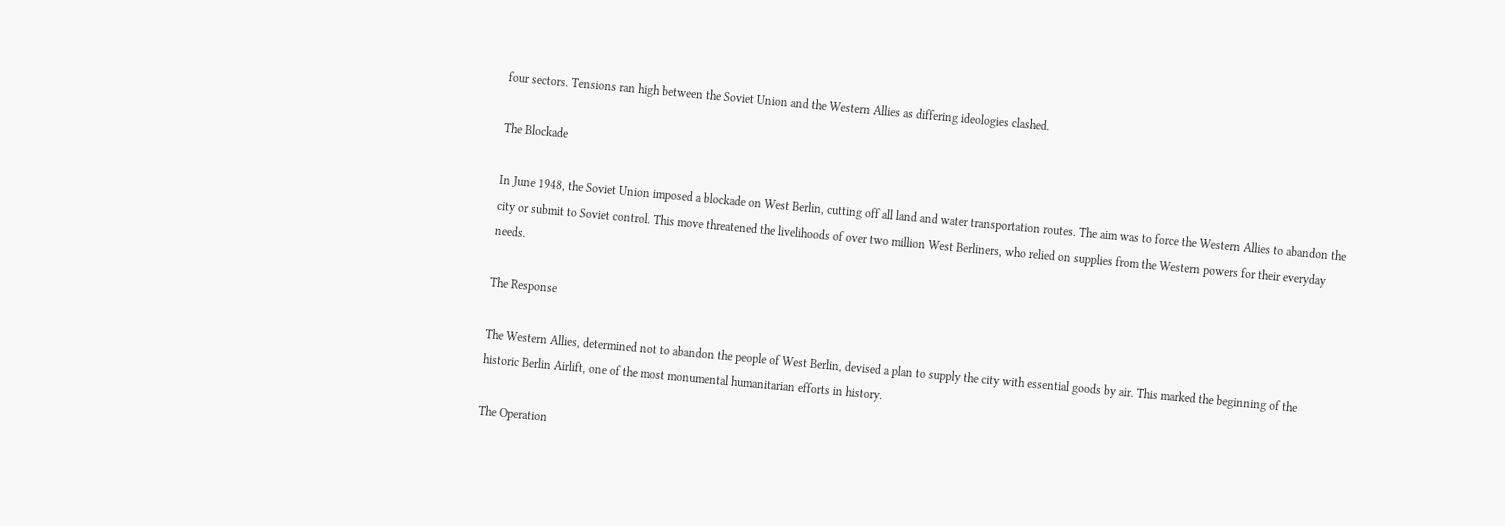four sectors. Tensions ran high between the Soviet Union and the Western Allies as differing ideologies clashed.

The Blockade

In June 1948, the Soviet Union imposed a blockade on West Berlin, cutting off all land and water transportation routes. The aim was to force the Western Allies to abandon the city or submit to Soviet control. This move threatened the livelihoods of over two million West Berliners, who relied on supplies from the Western powers for their everyday needs.

The Response

The Western Allies, determined not to abandon the people of West Berlin, devised a plan to supply the city with essential goods by air. This marked the beginning of the historic Berlin Airlift, one of the most monumental humanitarian efforts in history.

The Operation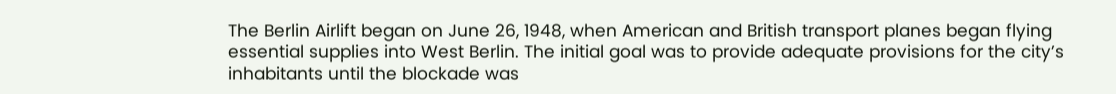The Berlin Airlift began on June 26, 1948, when American and British transport planes began flying essential supplies into West Berlin. The initial goal was to provide adequate provisions for the city’s inhabitants until the blockade was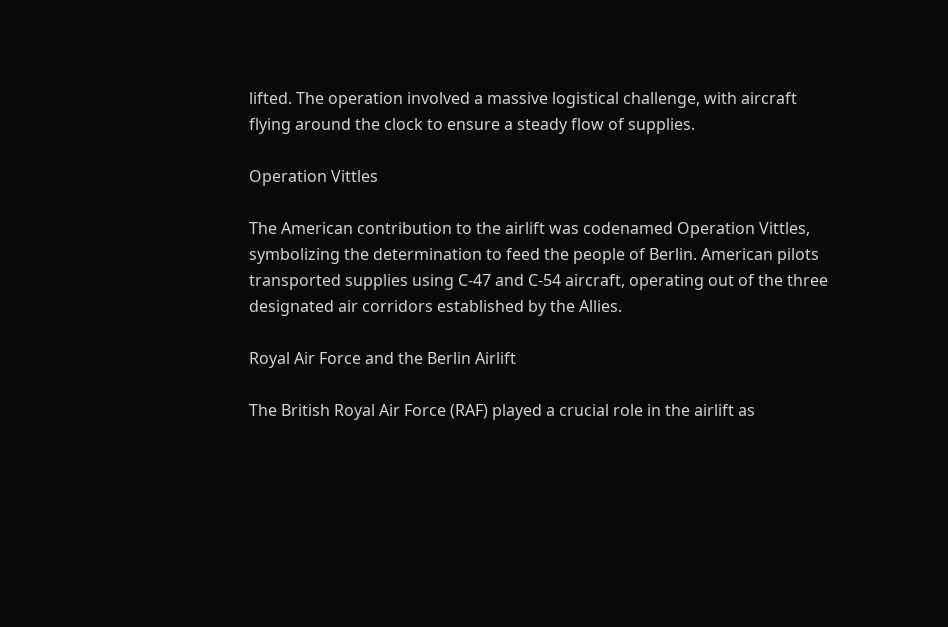lifted. The operation involved a massive logistical challenge, with aircraft flying around the clock to ensure a steady flow of supplies.

Operation Vittles

The American contribution to the airlift was codenamed Operation Vittles, symbolizing the determination to feed the people of Berlin. American pilots transported supplies using C-47 and C-54 aircraft, operating out of the three designated air corridors established by the Allies.

Royal Air Force and the Berlin Airlift

The British Royal Air Force (RAF) played a crucial role in the airlift as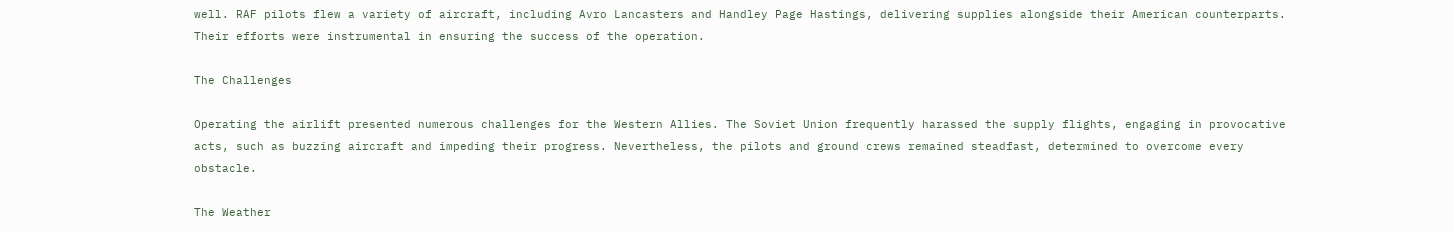well. RAF pilots flew a variety of aircraft, including Avro Lancasters and Handley Page Hastings, delivering supplies alongside their American counterparts. Their efforts were instrumental in ensuring the success of the operation.

The Challenges

Operating the airlift presented numerous challenges for the Western Allies. The Soviet Union frequently harassed the supply flights, engaging in provocative acts, such as buzzing aircraft and impeding their progress. Nevertheless, the pilots and ground crews remained steadfast, determined to overcome every obstacle.

The Weather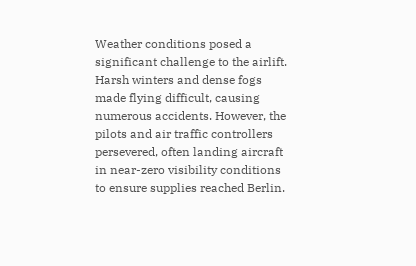Weather conditions posed a significant challenge to the airlift. Harsh winters and dense fogs made flying difficult, causing numerous accidents. However, the pilots and air traffic controllers persevered, often landing aircraft in near-zero visibility conditions to ensure supplies reached Berlin.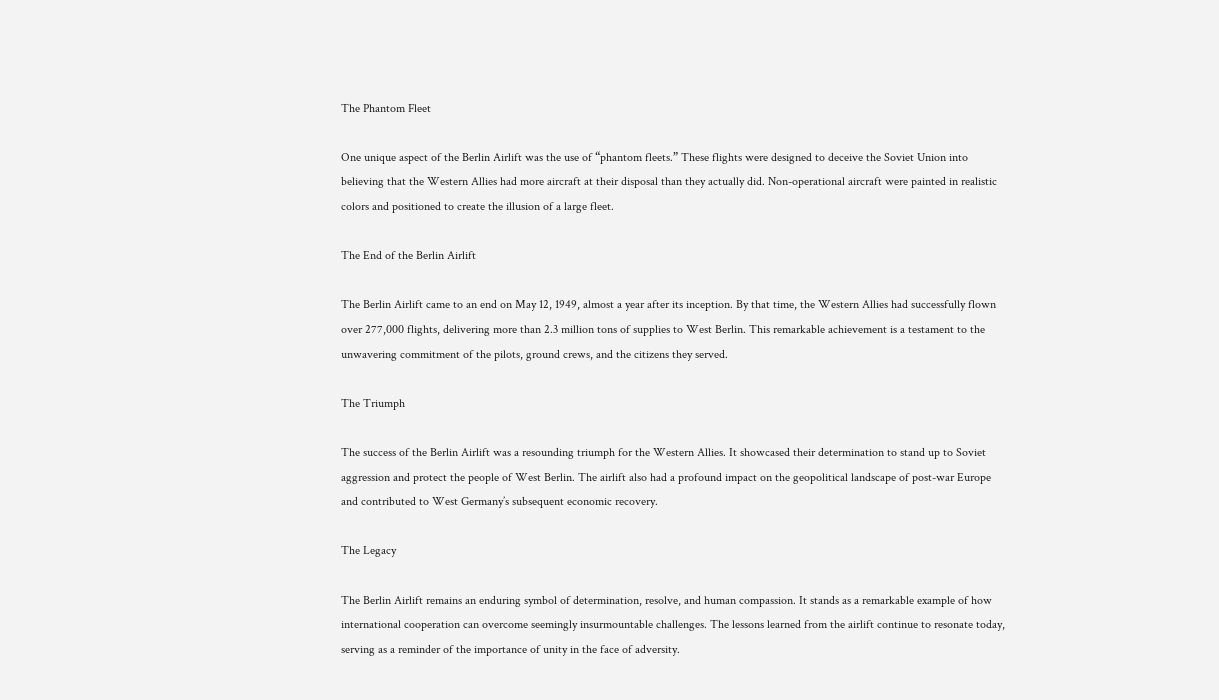The Phantom Fleet

One unique aspect of the Berlin Airlift was the use of “phantom fleets.” These flights were designed to deceive the Soviet Union into believing that the Western Allies had more aircraft at their disposal than they actually did. Non-operational aircraft were painted in realistic colors and positioned to create the illusion of a large fleet.

The End of the Berlin Airlift

The Berlin Airlift came to an end on May 12, 1949, almost a year after its inception. By that time, the Western Allies had successfully flown over 277,000 flights, delivering more than 2.3 million tons of supplies to West Berlin. This remarkable achievement is a testament to the unwavering commitment of the pilots, ground crews, and the citizens they served.

The Triumph

The success of the Berlin Airlift was a resounding triumph for the Western Allies. It showcased their determination to stand up to Soviet aggression and protect the people of West Berlin. The airlift also had a profound impact on the geopolitical landscape of post-war Europe and contributed to West Germany’s subsequent economic recovery.

The Legacy

The Berlin Airlift remains an enduring symbol of determination, resolve, and human compassion. It stands as a remarkable example of how international cooperation can overcome seemingly insurmountable challenges. The lessons learned from the airlift continue to resonate today, serving as a reminder of the importance of unity in the face of adversity.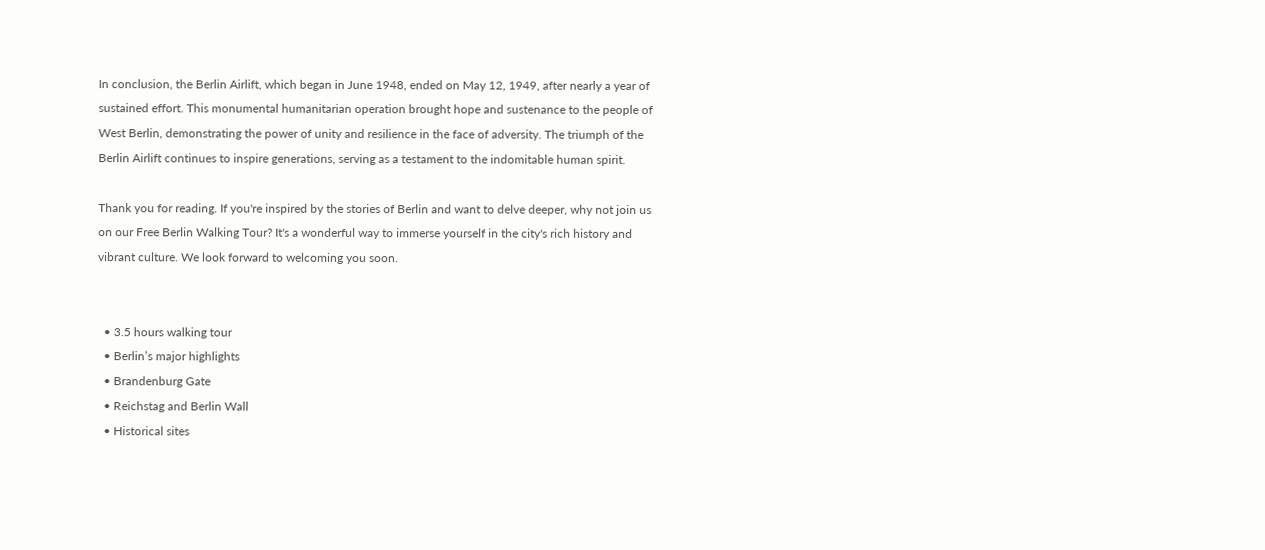In conclusion, the Berlin Airlift, which began in June 1948, ended on May 12, 1949, after nearly a year of sustained effort. This monumental humanitarian operation brought hope and sustenance to the people of West Berlin, demonstrating the power of unity and resilience in the face of adversity. The triumph of the Berlin Airlift continues to inspire generations, serving as a testament to the indomitable human spirit.

Thank you for reading. If you're inspired by the stories of Berlin and want to delve deeper, why not join us on our Free Berlin Walking Tour? It's a wonderful way to immerse yourself in the city's rich history and vibrant culture. We look forward to welcoming you soon.


  • 3.5 hours walking tour
  • Berlin’s major highlights
  • Brandenburg Gate
  • Reichstag and Berlin Wall
  • Historical sites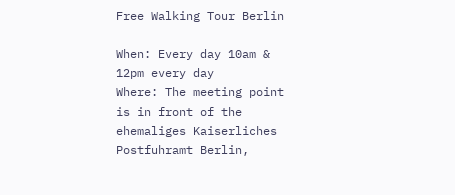Free Walking Tour Berlin

When: Every day 10am & 12pm every day
Where: The meeting point is in front of the ehemaliges Kaiserliches Postfuhramt Berlin,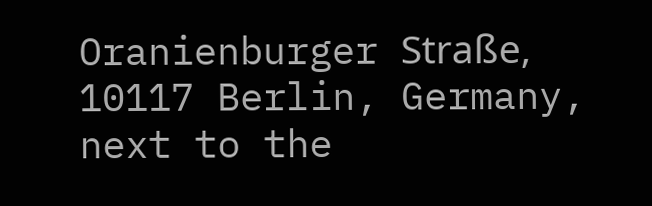Oranienburger Straße, 10117 Berlin, Germany, next to the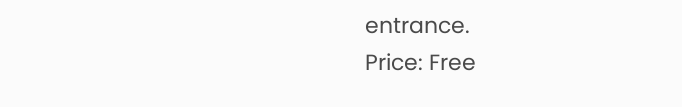entrance.
Price: Free